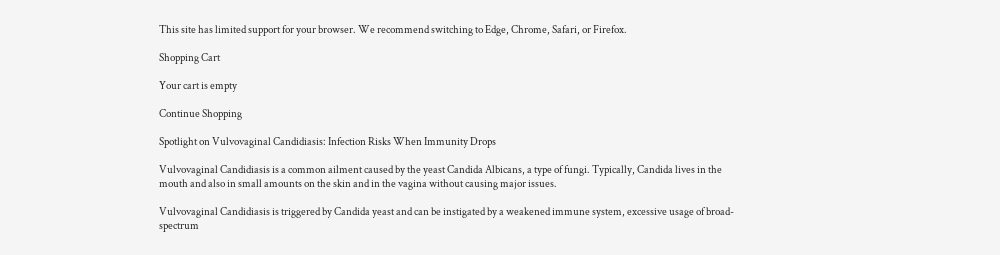This site has limited support for your browser. We recommend switching to Edge, Chrome, Safari, or Firefox.

Shopping Cart

Your cart is empty

Continue Shopping

Spotlight on Vulvovaginal Candidiasis: Infection Risks When Immunity Drops

Vulvovaginal Candidiasis is a common ailment caused by the yeast Candida Albicans, a type of fungi. Typically, Candida lives in the mouth and also in small amounts on the skin and in the vagina without causing major issues.

Vulvovaginal Candidiasis is triggered by Candida yeast and can be instigated by a weakened immune system, excessive usage of broad-spectrum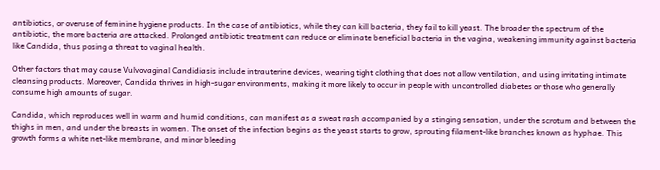antibiotics, or overuse of feminine hygiene products. In the case of antibiotics, while they can kill bacteria, they fail to kill yeast. The broader the spectrum of the antibiotic, the more bacteria are attacked. Prolonged antibiotic treatment can reduce or eliminate beneficial bacteria in the vagina, weakening immunity against bacteria like Candida, thus posing a threat to vaginal health.

Other factors that may cause Vulvovaginal Candidiasis include intrauterine devices, wearing tight clothing that does not allow ventilation, and using irritating intimate cleansing products. Moreover, Candida thrives in high-sugar environments, making it more likely to occur in people with uncontrolled diabetes or those who generally consume high amounts of sugar.

Candida, which reproduces well in warm and humid conditions, can manifest as a sweat rash accompanied by a stinging sensation, under the scrotum and between the thighs in men, and under the breasts in women. The onset of the infection begins as the yeast starts to grow, sprouting filament-like branches known as hyphae. This growth forms a white net-like membrane, and minor bleeding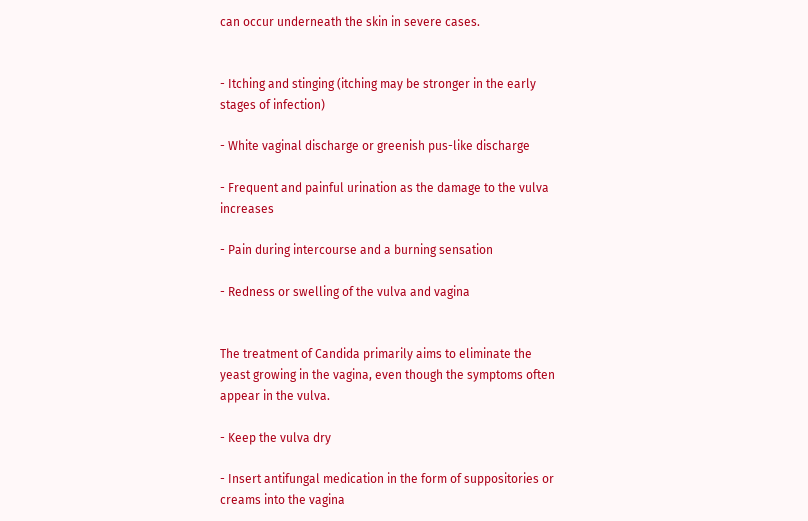can occur underneath the skin in severe cases.


- Itching and stinging (itching may be stronger in the early stages of infection)

- White vaginal discharge or greenish pus-like discharge

- Frequent and painful urination as the damage to the vulva increases

- Pain during intercourse and a burning sensation

- Redness or swelling of the vulva and vagina


The treatment of Candida primarily aims to eliminate the yeast growing in the vagina, even though the symptoms often appear in the vulva.

- Keep the vulva dry

- Insert antifungal medication in the form of suppositories or creams into the vagina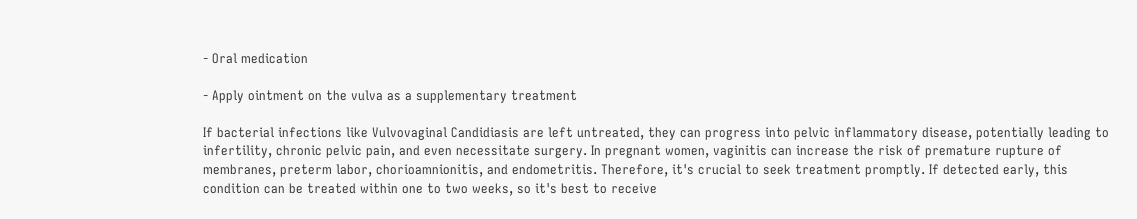- Oral medication

- Apply ointment on the vulva as a supplementary treatment

If bacterial infections like Vulvovaginal Candidiasis are left untreated, they can progress into pelvic inflammatory disease, potentially leading to infertility, chronic pelvic pain, and even necessitate surgery. In pregnant women, vaginitis can increase the risk of premature rupture of membranes, preterm labor, chorioamnionitis, and endometritis. Therefore, it's crucial to seek treatment promptly. If detected early, this condition can be treated within one to two weeks, so it's best to receive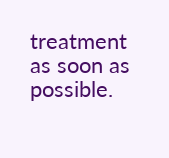treatment as soon as possible.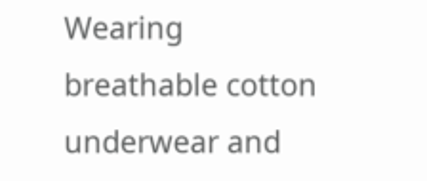Wearing breathable cotton underwear and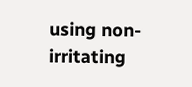using non-irritating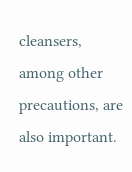cleansers, among other precautions, are also important.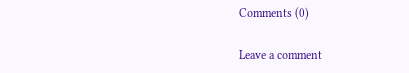Comments (0)

Leave a comment